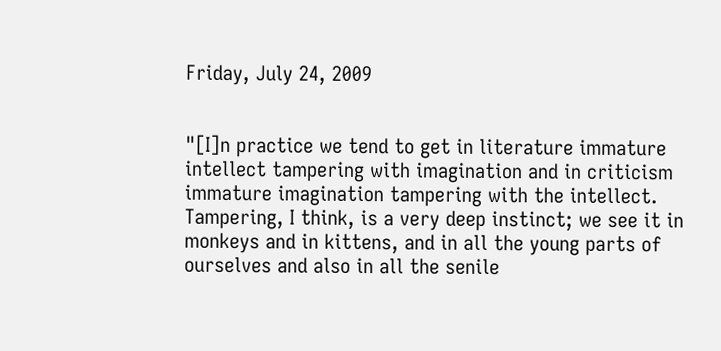Friday, July 24, 2009


"[I]n practice we tend to get in literature immature intellect tampering with imagination and in criticism immature imagination tampering with the intellect. Tampering, I think, is a very deep instinct; we see it in monkeys and in kittens, and in all the young parts of ourselves and also in all the senile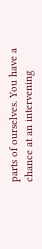parts of ourselves. You have a chance at an intervening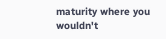maturity where you wouldn't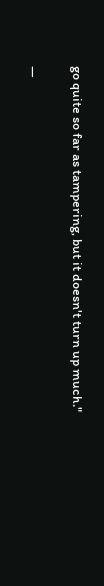go quite so far as tampering, but it doesn't turn up much."

—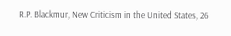R.P. Blackmur, New Criticism in the United States, 26